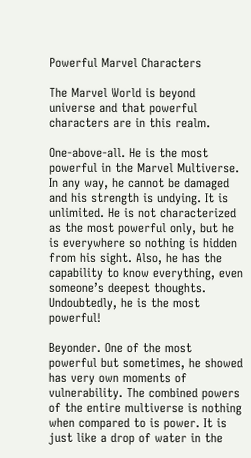Powerful Marvel Characters

The Marvel World is beyond universe and that powerful characters are in this realm.

One-above-all. He is the most powerful in the Marvel Multiverse. In any way, he cannot be damaged and his strength is undying. It is unlimited. He is not characterized as the most powerful only, but he is everywhere so nothing is hidden from his sight. Also, he has the capability to know everything, even someone’s deepest thoughts. Undoubtedly, he is the most powerful!

Beyonder. One of the most powerful but sometimes, he showed has very own moments of vulnerability. The combined powers of the entire multiverse is nothing when compared to is power. It is just like a drop of water in the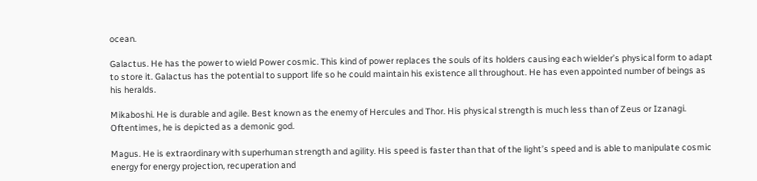ocean.

Galactus. He has the power to wield Power cosmic. This kind of power replaces the souls of its holders causing each wielder’s physical form to adapt to store it. Galactus has the potential to support life so he could maintain his existence all throughout. He has even appointed number of beings as his heralds.

Mikaboshi. He is durable and agile. Best known as the enemy of Hercules and Thor. His physical strength is much less than of Zeus or Izanagi. Oftentimes, he is depicted as a demonic god.

Magus. He is extraordinary with superhuman strength and agility. His speed is faster than that of the light’s speed and is able to manipulate cosmic energy for energy projection, recuperation and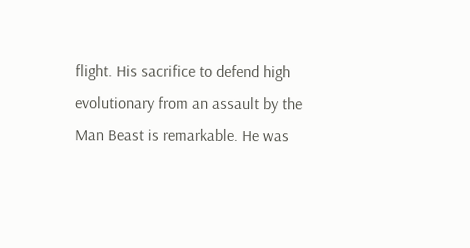flight. His sacrifice to defend high evolutionary from an assault by the Man Beast is remarkable. He was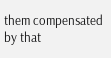them compensated by that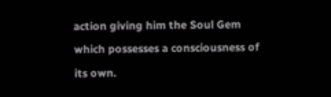action giving him the Soul Gem which possesses a consciousness of its own.